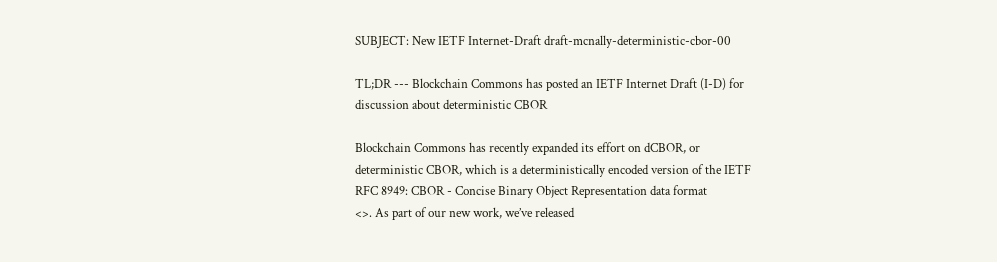SUBJECT: New IETF Internet-Draft draft-mcnally-deterministic-cbor-00

TL;DR --- Blockchain Commons has posted an IETF Internet Draft (I-D) for
discussion about deterministic CBOR

Blockchain Commons has recently expanded its effort on dCBOR, or
deterministic CBOR, which is a deterministically encoded version of the IETF
RFC 8949: CBOR - Concise Binary Object Representation data format
<>. As part of our new work, we’ve released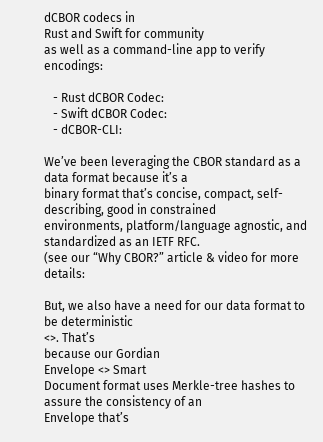dCBOR codecs in
Rust and Swift for community
as well as a command-line app to verify encodings:

   - Rust dCBOR Codec:
   - Swift dCBOR Codec:
   - dCBOR-CLI:

We’ve been leveraging the CBOR standard as a data format because it’s a
binary format that’s concise, compact, self-describing, good in constrained
environments, platform/language agnostic, and standardized as an IETF RFC.
(see our “Why CBOR?” article & video for more details:

But, we also have a need for our data format to be deterministic
<>. That’s
because our Gordian
Envelope <> Smart
Document format uses Merkle-tree hashes to assure the consistency of an
Envelope that’s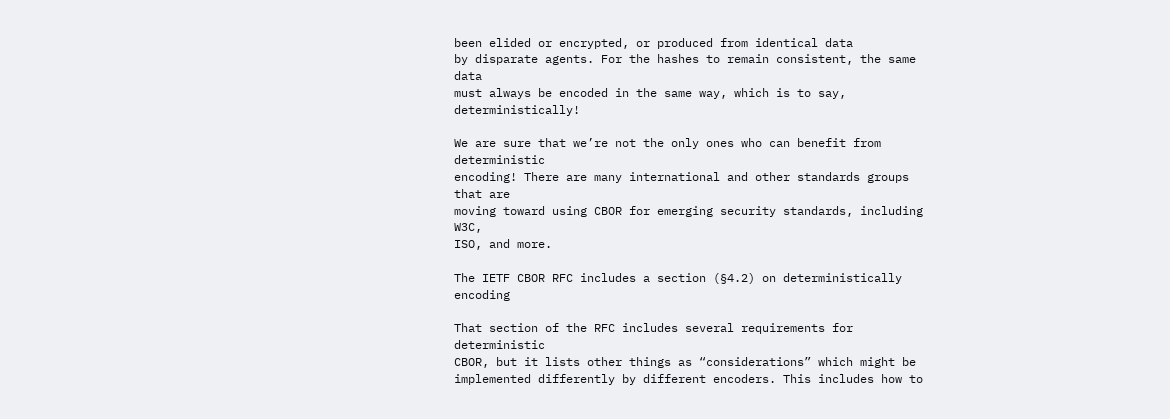been elided or encrypted, or produced from identical data
by disparate agents. For the hashes to remain consistent, the same data
must always be encoded in the same way, which is to say, deterministically!

We are sure that we’re not the only ones who can benefit from deterministic
encoding! There are many international and other standards groups that are
moving toward using CBOR for emerging security standards, including W3C,
ISO, and more.

The IETF CBOR RFC includes a section (§4.2) on deterministically encoding

That section of the RFC includes several requirements for deterministic
CBOR, but it lists other things as “considerations” which might be
implemented differently by different encoders. This includes how to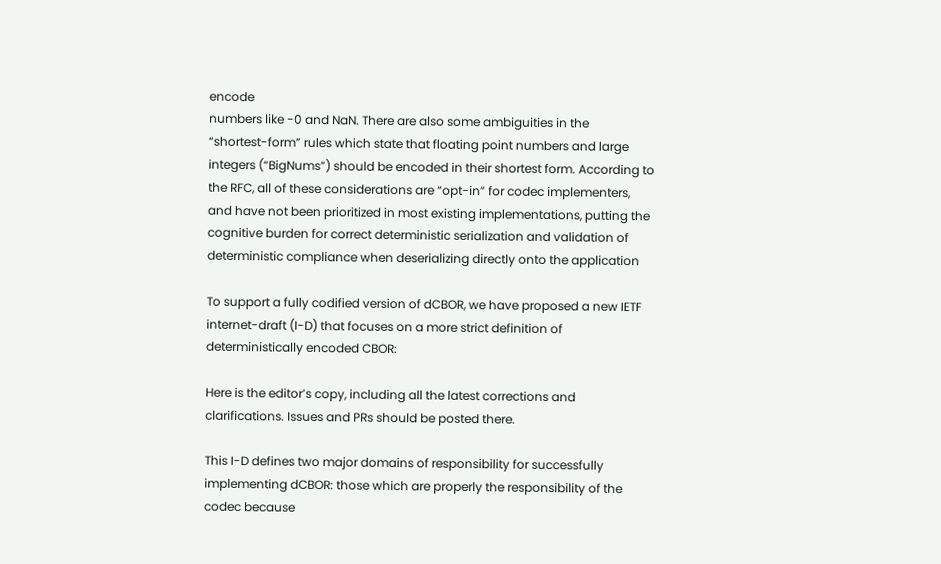encode
numbers like -0 and NaN. There are also some ambiguities in the
“shortest-form” rules which state that floating point numbers and large
integers (“BigNums”) should be encoded in their shortest form. According to
the RFC, all of these considerations are “opt-in” for codec implementers,
and have not been prioritized in most existing implementations, putting the
cognitive burden for correct deterministic serialization and validation of
deterministic compliance when deserializing directly onto the application

To support a fully codified version of dCBOR, we have proposed a new IETF
internet-draft (I-D) that focuses on a more strict definition of
deterministically encoded CBOR:

Here is the editor’s copy, including all the latest corrections and
clarifications. Issues and PRs should be posted there.

This I-D defines two major domains of responsibility for successfully
implementing dCBOR: those which are properly the responsibility of the
codec because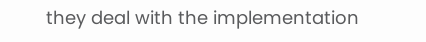they deal with the implementation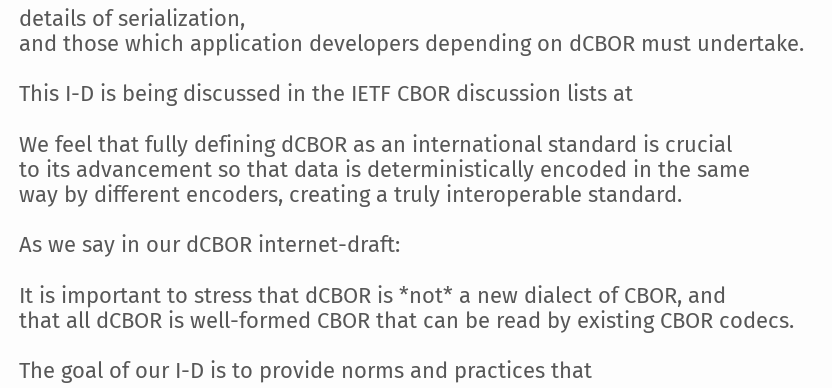details of serialization,
and those which application developers depending on dCBOR must undertake.

This I-D is being discussed in the IETF CBOR discussion lists at

We feel that fully defining dCBOR as an international standard is crucial
to its advancement so that data is deterministically encoded in the same
way by different encoders, creating a truly interoperable standard.

As we say in our dCBOR internet-draft:

It is important to stress that dCBOR is *not* a new dialect of CBOR, and
that all dCBOR is well-formed CBOR that can be read by existing CBOR codecs.

The goal of our I-D is to provide norms and practices that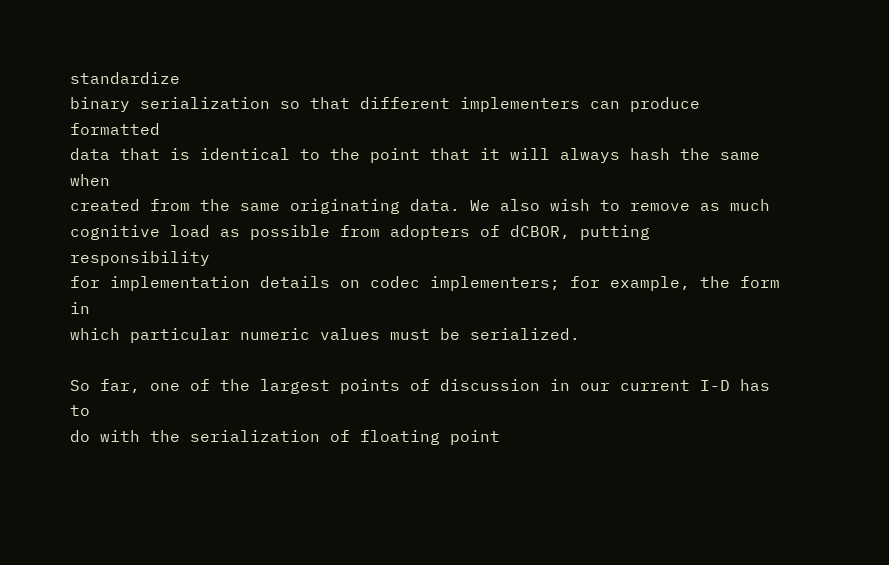standardize
binary serialization so that different implementers can produce formatted
data that is identical to the point that it will always hash the same when
created from the same originating data. We also wish to remove as much
cognitive load as possible from adopters of dCBOR, putting responsibility
for implementation details on codec implementers; for example, the form in
which particular numeric values must be serialized.

So far, one of the largest points of discussion in our current I-D has to
do with the serialization of floating point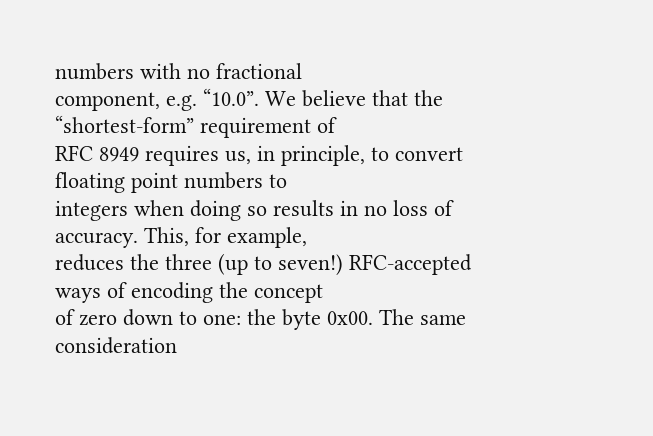numbers with no fractional
component, e.g. “10.0”. We believe that the “shortest-form” requirement of
RFC 8949 requires us, in principle, to convert floating point numbers to
integers when doing so results in no loss of accuracy. This, for example,
reduces the three (up to seven!) RFC-accepted ways of encoding the concept
of zero down to one: the byte 0x00. The same consideration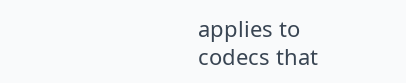applies to
codecs that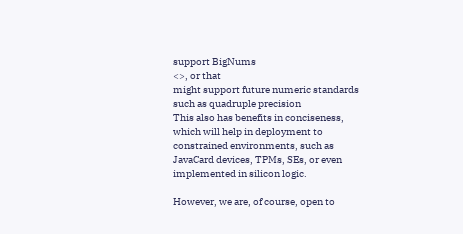support BigNums
<>, or that
might support future numeric standards such as quadruple precision
This also has benefits in conciseness, which will help in deployment to
constrained environments, such as JavaCard devices, TPMs, SEs, or even
implemented in silicon logic.

However, we are, of course, open to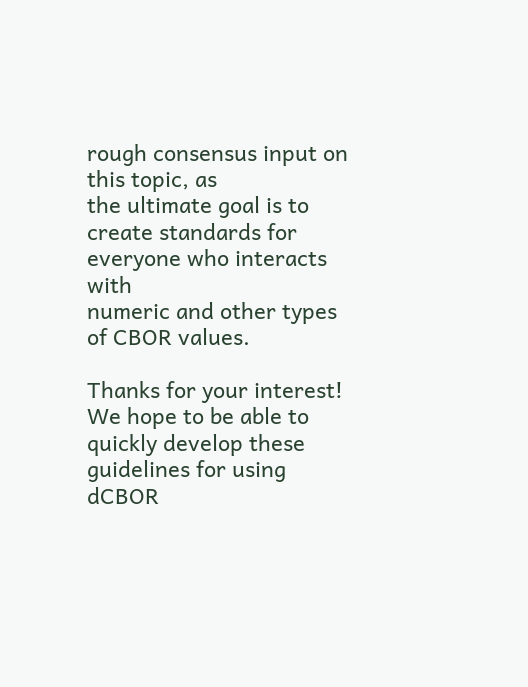rough consensus input on this topic, as
the ultimate goal is to create standards for everyone who interacts with
numeric and other types of CBOR values.

Thanks for your interest! We hope to be able to quickly develop these
guidelines for using dCBOR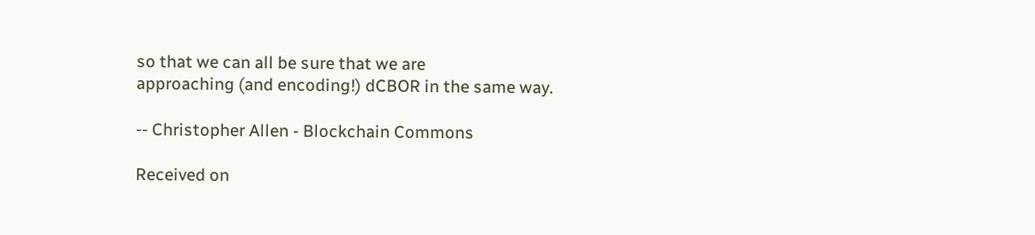so that we can all be sure that we are
approaching (and encoding!) dCBOR in the same way.

-- Christopher Allen - Blockchain Commons

Received on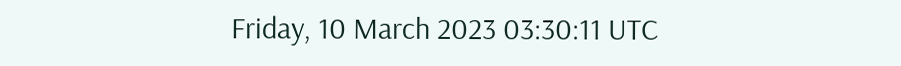Friday, 10 March 2023 03:30:11 UTC